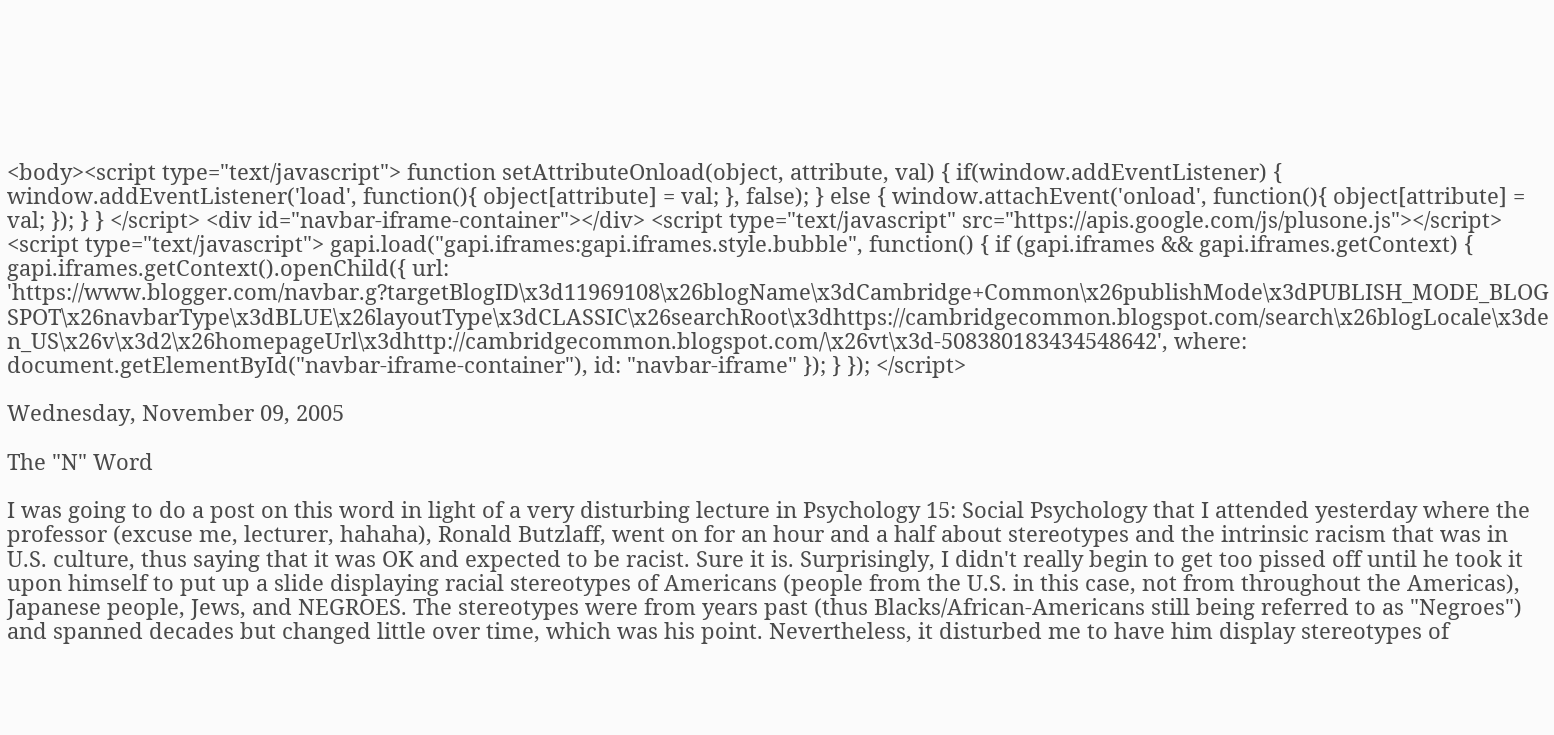<body><script type="text/javascript"> function setAttributeOnload(object, attribute, val) { if(window.addEventListener) { window.addEventListener('load', function(){ object[attribute] = val; }, false); } else { window.attachEvent('onload', function(){ object[attribute] = val; }); } } </script> <div id="navbar-iframe-container"></div> <script type="text/javascript" src="https://apis.google.com/js/plusone.js"></script> <script type="text/javascript"> gapi.load("gapi.iframes:gapi.iframes.style.bubble", function() { if (gapi.iframes && gapi.iframes.getContext) { gapi.iframes.getContext().openChild({ url: 'https://www.blogger.com/navbar.g?targetBlogID\x3d11969108\x26blogName\x3dCambridge+Common\x26publishMode\x3dPUBLISH_MODE_BLOGSPOT\x26navbarType\x3dBLUE\x26layoutType\x3dCLASSIC\x26searchRoot\x3dhttps://cambridgecommon.blogspot.com/search\x26blogLocale\x3den_US\x26v\x3d2\x26homepageUrl\x3dhttp://cambridgecommon.blogspot.com/\x26vt\x3d-508380183434548642', where: document.getElementById("navbar-iframe-container"), id: "navbar-iframe" }); } }); </script>

Wednesday, November 09, 2005

The "N" Word

I was going to do a post on this word in light of a very disturbing lecture in Psychology 15: Social Psychology that I attended yesterday where the professor (excuse me, lecturer, hahaha), Ronald Butzlaff, went on for an hour and a half about stereotypes and the intrinsic racism that was in U.S. culture, thus saying that it was OK and expected to be racist. Sure it is. Surprisingly, I didn't really begin to get too pissed off until he took it upon himself to put up a slide displaying racial stereotypes of Americans (people from the U.S. in this case, not from throughout the Americas), Japanese people, Jews, and NEGROES. The stereotypes were from years past (thus Blacks/African-Americans still being referred to as "Negroes") and spanned decades but changed little over time, which was his point. Nevertheless, it disturbed me to have him display stereotypes of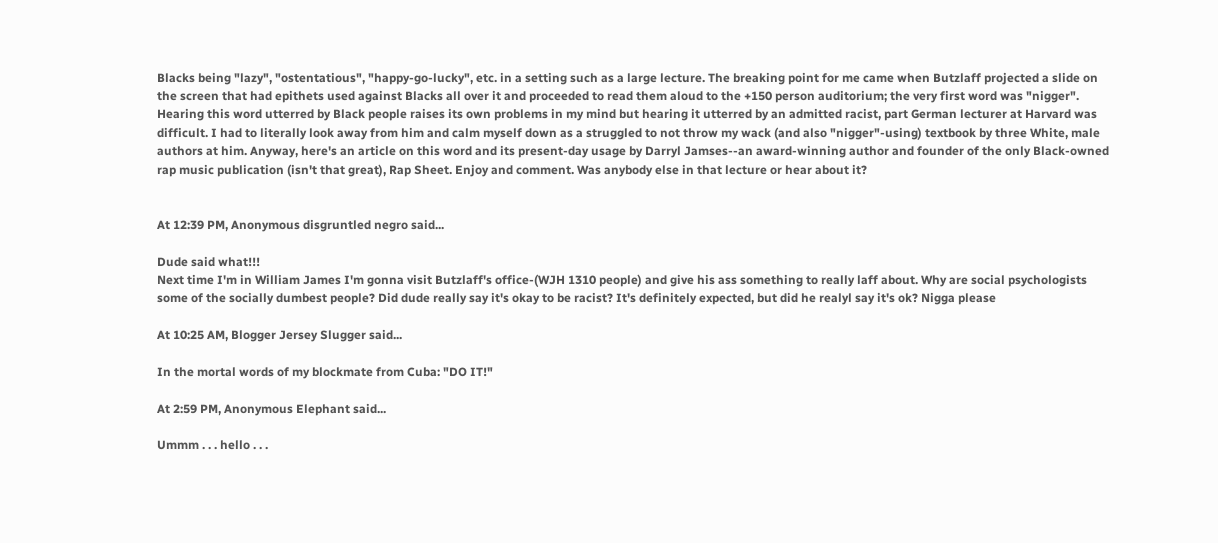Blacks being "lazy", "ostentatious", "happy-go-lucky", etc. in a setting such as a large lecture. The breaking point for me came when Butzlaff projected a slide on the screen that had epithets used against Blacks all over it and proceeded to read them aloud to the +150 person auditorium; the very first word was "nigger". Hearing this word utterred by Black people raises its own problems in my mind but hearing it utterred by an admitted racist, part German lecturer at Harvard was difficult. I had to literally look away from him and calm myself down as a struggled to not throw my wack (and also "nigger"-using) textbook by three White, male authors at him. Anyway, here's an article on this word and its present-day usage by Darryl Jamses--an award-winning author and founder of the only Black-owned rap music publication (isn't that great), Rap Sheet. Enjoy and comment. Was anybody else in that lecture or hear about it?


At 12:39 PM, Anonymous disgruntled negro said...

Dude said what!!!
Next time I'm in William James I'm gonna visit Butzlaff's office-(WJH 1310 people) and give his ass something to really laff about. Why are social psychologists some of the socially dumbest people? Did dude really say it's okay to be racist? It's definitely expected, but did he realyl say it's ok? Nigga please

At 10:25 AM, Blogger Jersey Slugger said...

In the mortal words of my blockmate from Cuba: "DO IT!"

At 2:59 PM, Anonymous Elephant said...

Ummm . . . hello . . .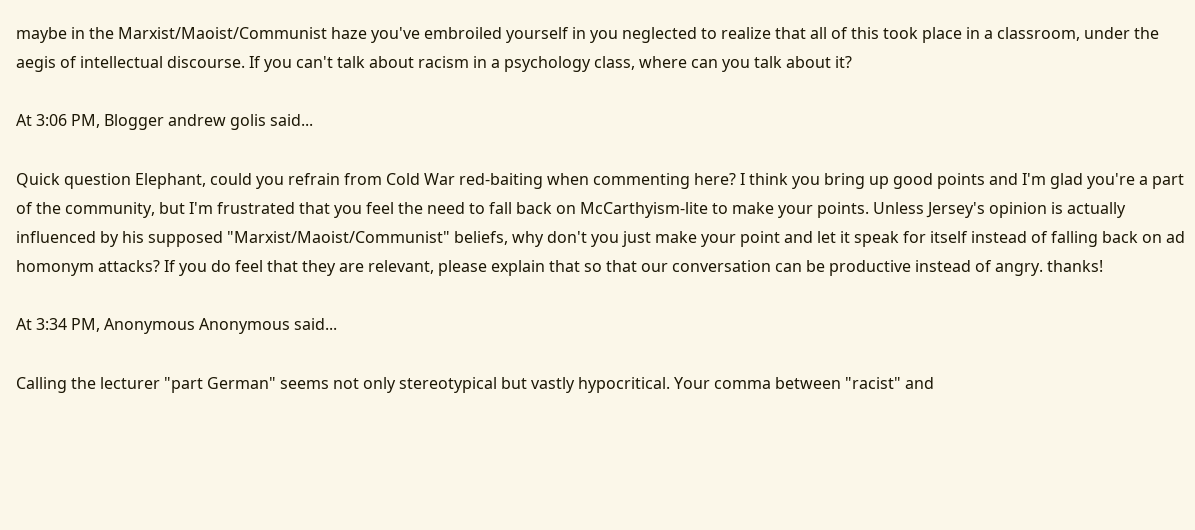maybe in the Marxist/Maoist/Communist haze you've embroiled yourself in you neglected to realize that all of this took place in a classroom, under the aegis of intellectual discourse. If you can't talk about racism in a psychology class, where can you talk about it?

At 3:06 PM, Blogger andrew golis said...

Quick question Elephant, could you refrain from Cold War red-baiting when commenting here? I think you bring up good points and I'm glad you're a part of the community, but I'm frustrated that you feel the need to fall back on McCarthyism-lite to make your points. Unless Jersey's opinion is actually influenced by his supposed "Marxist/Maoist/Communist" beliefs, why don't you just make your point and let it speak for itself instead of falling back on ad homonym attacks? If you do feel that they are relevant, please explain that so that our conversation can be productive instead of angry. thanks!

At 3:34 PM, Anonymous Anonymous said...

Calling the lecturer "part German" seems not only stereotypical but vastly hypocritical. Your comma between "racist" and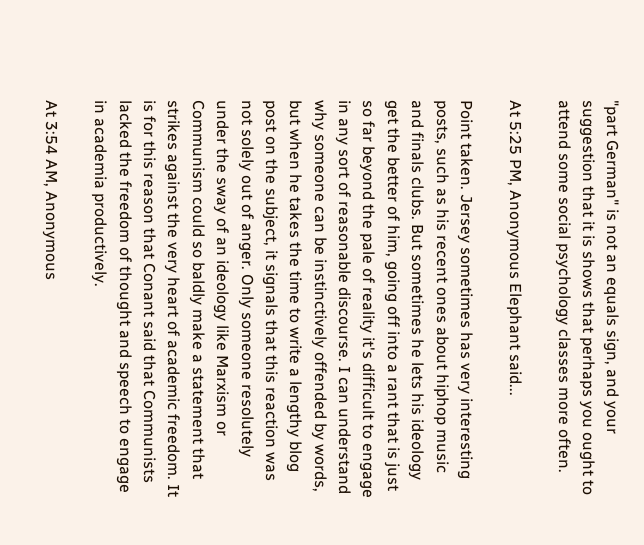"part German" is not an equals sign, and your suggestion that it is shows that perhaps you ought to attend some social psychology classes more often.

At 5:25 PM, Anonymous Elephant said...

Point taken. Jersey sometimes has very interesting posts, such as his recent ones about hiphop music and finals clubs. But sometimes he lets his ideology get the better of him, going off into a rant that is just so far beyond the pale of reality it's difficult to engage in any sort of reasonable discourse. I can understand why someone can be instinctively offended by words, but when he takes the time to write a lengthy blog post on the subject, it signals that this reaction was not solely out of anger. Only someone resolutely under the sway of an ideology like Marxism or Communism could so baldly make a statement that strikes against the very heart of academic freedom. It is for this reason that Conant said that Communists lacked the freedom of thought and speech to engage in academia productively.

At 3:54 AM, Anonymous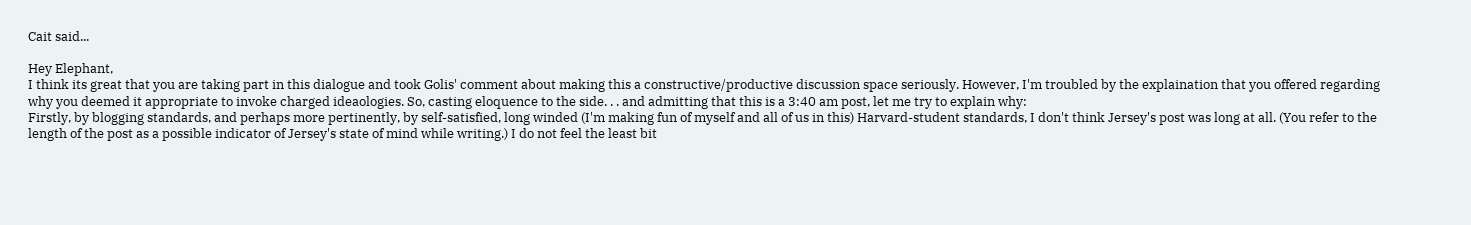Cait said...

Hey Elephant,
I think its great that you are taking part in this dialogue and took Golis' comment about making this a constructive/productive discussion space seriously. However, I'm troubled by the explaination that you offered regarding why you deemed it appropriate to invoke charged ideaologies. So, casting eloquence to the side. . . and admitting that this is a 3:40 am post, let me try to explain why:
Firstly, by blogging standards, and perhaps more pertinently, by self-satisfied, long winded (I'm making fun of myself and all of us in this) Harvard-student standards, I don't think Jersey's post was long at all. (You refer to the length of the post as a possible indicator of Jersey's state of mind while writing.) I do not feel the least bit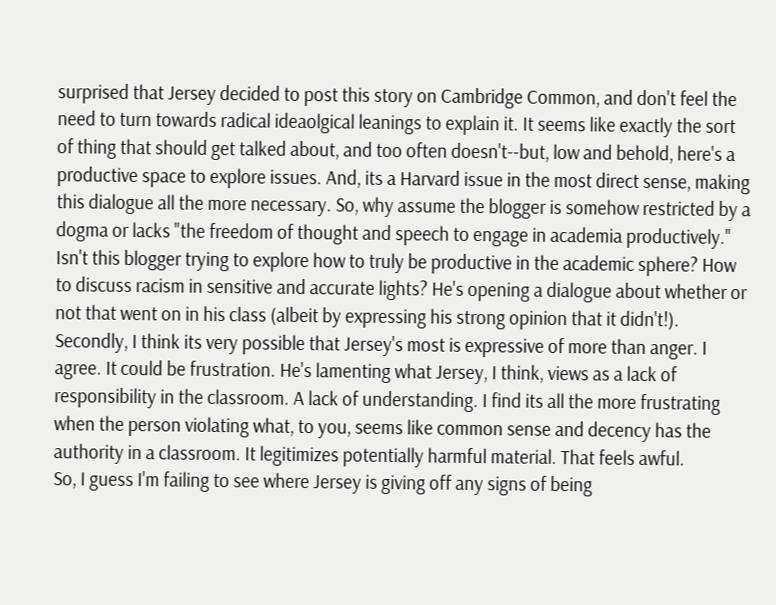surprised that Jersey decided to post this story on Cambridge Common, and don't feel the need to turn towards radical ideaolgical leanings to explain it. It seems like exactly the sort of thing that should get talked about, and too often doesn't--but, low and behold, here's a productive space to explore issues. And, its a Harvard issue in the most direct sense, making this dialogue all the more necessary. So, why assume the blogger is somehow restricted by a dogma or lacks "the freedom of thought and speech to engage in academia productively." Isn't this blogger trying to explore how to truly be productive in the academic sphere? How to discuss racism in sensitive and accurate lights? He's opening a dialogue about whether or not that went on in his class (albeit by expressing his strong opinion that it didn't!).
Secondly, I think its very possible that Jersey's most is expressive of more than anger. I agree. It could be frustration. He's lamenting what Jersey, I think, views as a lack of responsibility in the classroom. A lack of understanding. I find its all the more frustrating when the person violating what, to you, seems like common sense and decency has the authority in a classroom. It legitimizes potentially harmful material. That feels awful.
So, I guess I'm failing to see where Jersey is giving off any signs of being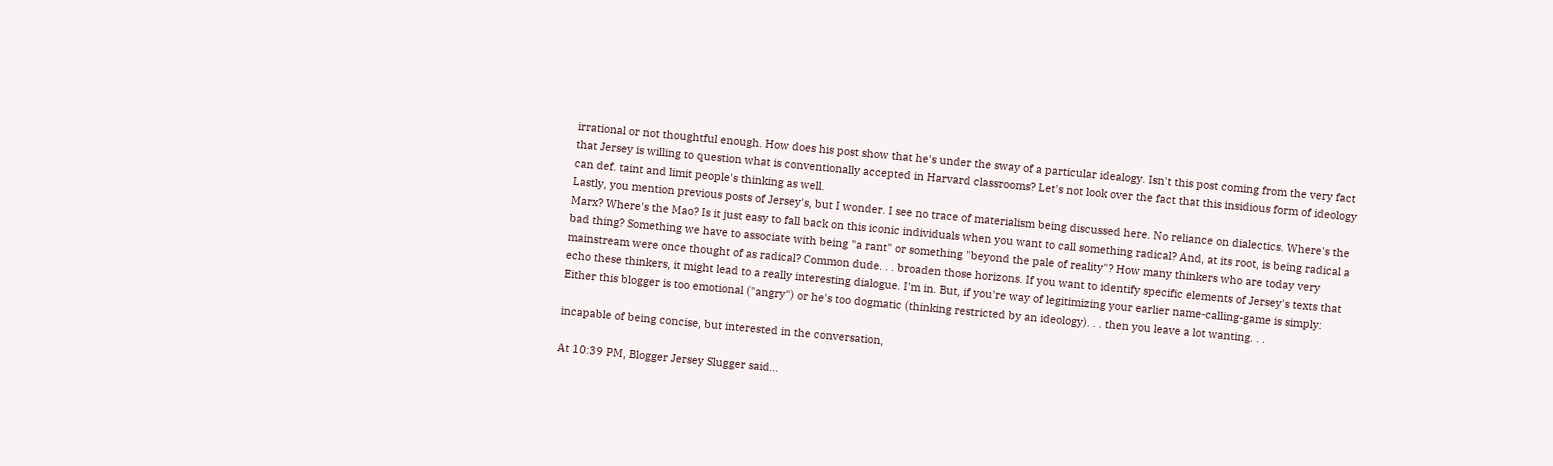irrational or not thoughtful enough. How does his post show that he's under the sway of a particular idealogy. Isn't this post coming from the very fact that Jersey is willing to question what is conventionally accepted in Harvard classrooms? Let's not look over the fact that this insidious form of ideology can def. taint and limit people's thinking as well.
Lastly, you mention previous posts of Jersey's, but I wonder. I see no trace of materialism being discussed here. No reliance on dialectics. Where's the Marx? Where's the Mao? Is it just easy to fall back on this iconic individuals when you want to call something radical? And, at its root, is being radical a bad thing? Something we have to associate with being "a rant" or something "beyond the pale of reality"? How many thinkers who are today very mainstream were once thought of as radical? Common dude. . . broaden those horizons. If you want to identify specific elements of Jersey's texts that echo these thinkers, it might lead to a really interesting dialogue. I'm in. But, if you're way of legitimizing your earlier name-calling-game is simply: Either this blogger is too emotional ("angry") or he's too dogmatic (thinking restricted by an ideology). . . then you leave a lot wanting. . .

incapable of being concise, but interested in the conversation,

At 10:39 PM, Blogger Jersey Slugger said...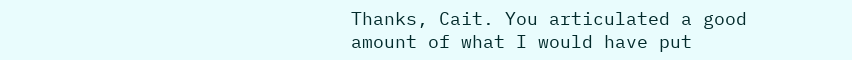Thanks, Cait. You articulated a good amount of what I would have put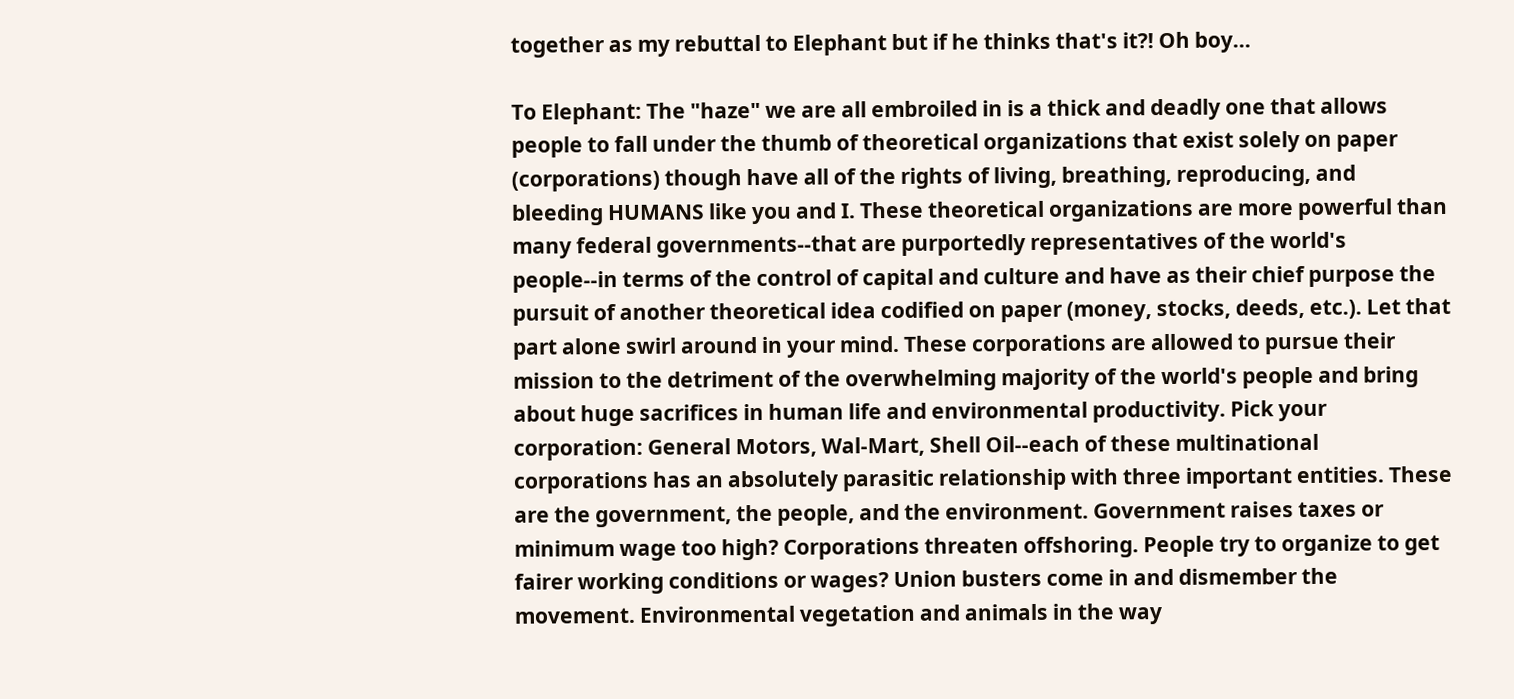together as my rebuttal to Elephant but if he thinks that's it?! Oh boy...

To Elephant: The "haze" we are all embroiled in is a thick and deadly one that allows people to fall under the thumb of theoretical organizations that exist solely on paper (corporations) though have all of the rights of living, breathing, reproducing, and bleeding HUMANS like you and I. These theoretical organizations are more powerful than many federal governments--that are purportedly representatives of the world's people--in terms of the control of capital and culture and have as their chief purpose the pursuit of another theoretical idea codified on paper (money, stocks, deeds, etc.). Let that part alone swirl around in your mind. These corporations are allowed to pursue their mission to the detriment of the overwhelming majority of the world's people and bring about huge sacrifices in human life and environmental productivity. Pick your corporation: General Motors, Wal-Mart, Shell Oil--each of these multinational corporations has an absolutely parasitic relationship with three important entities. These are the government, the people, and the environment. Government raises taxes or minimum wage too high? Corporations threaten offshoring. People try to organize to get fairer working conditions or wages? Union busters come in and dismember the movement. Environmental vegetation and animals in the way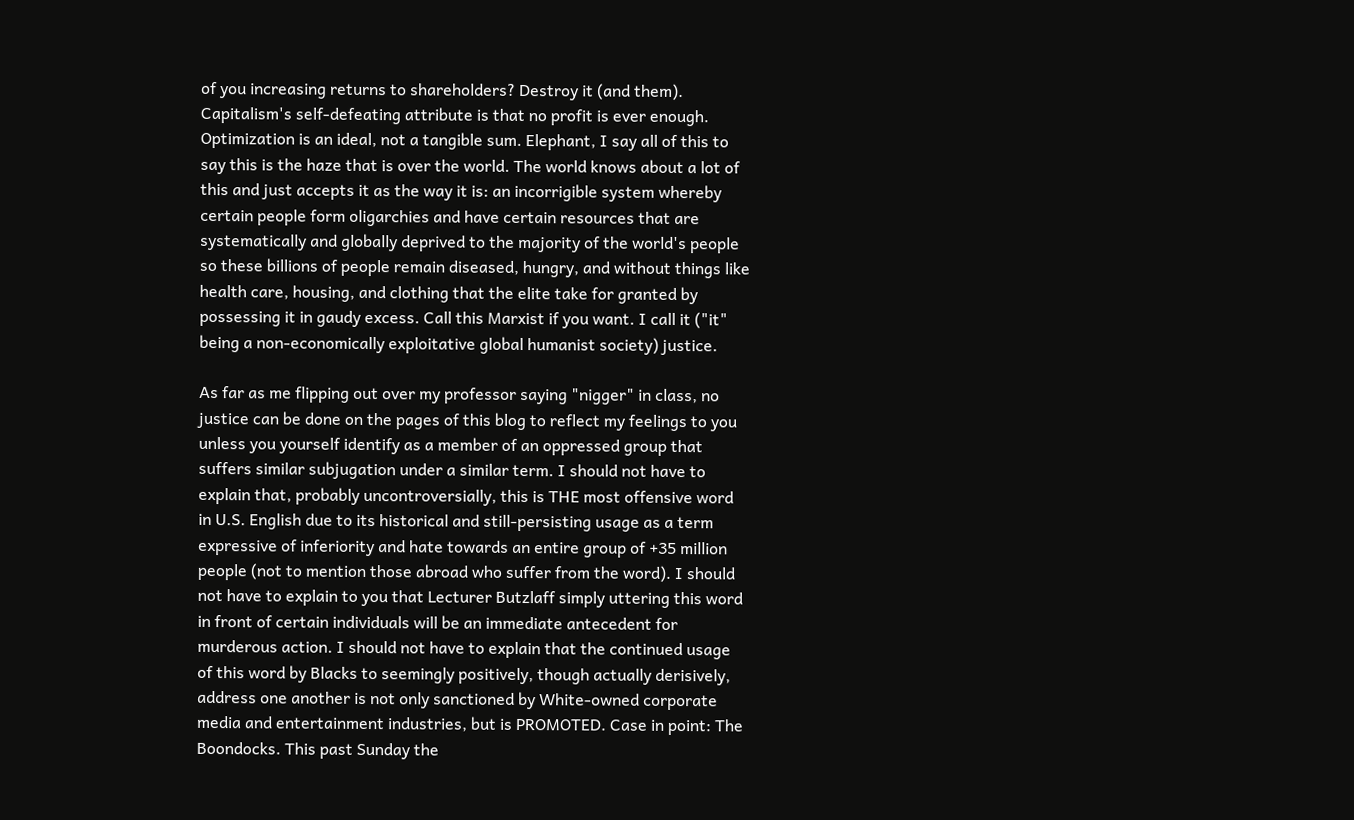of you increasing returns to shareholders? Destroy it (and them). Capitalism's self-defeating attribute is that no profit is ever enough. Optimization is an ideal, not a tangible sum. Elephant, I say all of this to say this is the haze that is over the world. The world knows about a lot of this and just accepts it as the way it is: an incorrigible system whereby certain people form oligarchies and have certain resources that are systematically and globally deprived to the majority of the world's people so these billions of people remain diseased, hungry, and without things like health care, housing, and clothing that the elite take for granted by possessing it in gaudy excess. Call this Marxist if you want. I call it ("it" being a non-economically exploitative global humanist society) justice.

As far as me flipping out over my professor saying "nigger" in class, no justice can be done on the pages of this blog to reflect my feelings to you unless you yourself identify as a member of an oppressed group that suffers similar subjugation under a similar term. I should not have to explain that, probably uncontroversially, this is THE most offensive word in U.S. English due to its historical and still-persisting usage as a term expressive of inferiority and hate towards an entire group of +35 million people (not to mention those abroad who suffer from the word). I should not have to explain to you that Lecturer Butzlaff simply uttering this word in front of certain individuals will be an immediate antecedent for murderous action. I should not have to explain that the continued usage of this word by Blacks to seemingly positively, though actually derisively, address one another is not only sanctioned by White-owned corporate media and entertainment industries, but is PROMOTED. Case in point: The Boondocks. This past Sunday the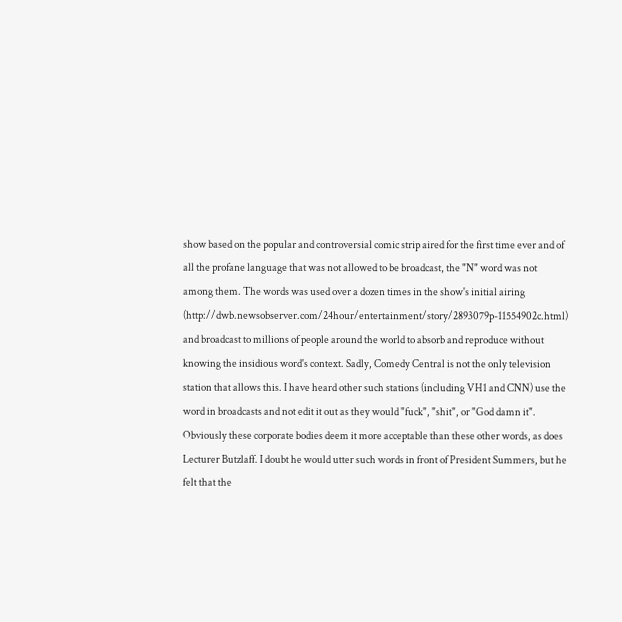show based on the popular and controversial comic strip aired for the first time ever and of all the profane language that was not allowed to be broadcast, the "N" word was not among them. The words was used over a dozen times in the show's initial airing (http://dwb.newsobserver.com/24hour/entertainment/story/2893079p-11554902c.html) and broadcast to millions of people around the world to absorb and reproduce without knowing the insidious word's context. Sadly, Comedy Central is not the only television station that allows this. I have heard other such stations (including VH1 and CNN) use the word in broadcasts and not edit it out as they would "fuck", "shit", or "God damn it". Obviously these corporate bodies deem it more acceptable than these other words, as does Lecturer Butzlaff. I doubt he would utter such words in front of President Summers, but he felt that the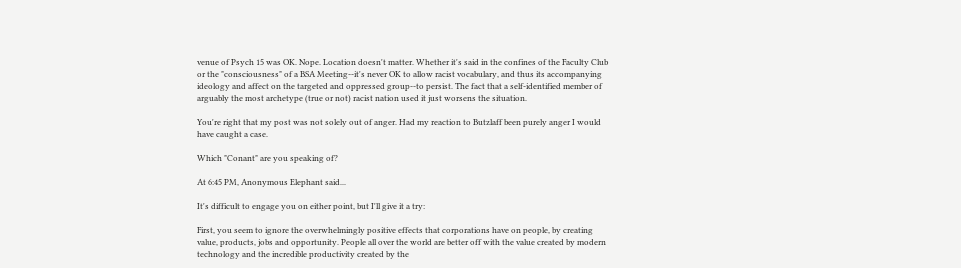venue of Psych 15 was OK. Nope. Location doesn't matter. Whether it's said in the confines of the Faculty Club or the "consciousness" of a BSA Meeting--it's never OK to allow racist vocabulary, and thus its accompanying ideology and affect on the targeted and oppressed group--to persist. The fact that a self-identified member of arguably the most archetype (true or not) racist nation used it just worsens the situation.

You're right that my post was not solely out of anger. Had my reaction to Butzlaff been purely anger I would have caught a case.

Which "Conant" are you speaking of?

At 6:45 PM, Anonymous Elephant said...

It's difficult to engage you on either point, but I'll give it a try:

First, you seem to ignore the overwhelmingly positive effects that corporations have on people, by creating value, products, jobs and opportunity. People all over the world are better off with the value created by modern technology and the incredible productivity created by the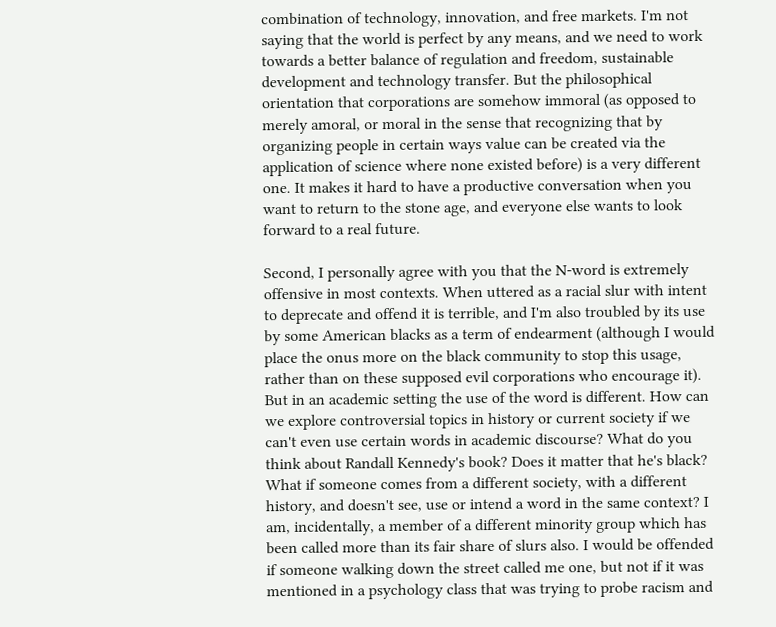combination of technology, innovation, and free markets. I'm not saying that the world is perfect by any means, and we need to work towards a better balance of regulation and freedom, sustainable development and technology transfer. But the philosophical orientation that corporations are somehow immoral (as opposed to merely amoral, or moral in the sense that recognizing that by organizing people in certain ways value can be created via the application of science where none existed before) is a very different one. It makes it hard to have a productive conversation when you want to return to the stone age, and everyone else wants to look forward to a real future.

Second, I personally agree with you that the N-word is extremely offensive in most contexts. When uttered as a racial slur with intent to deprecate and offend it is terrible, and I'm also troubled by its use by some American blacks as a term of endearment (although I would place the onus more on the black community to stop this usage, rather than on these supposed evil corporations who encourage it). But in an academic setting the use of the word is different. How can we explore controversial topics in history or current society if we can't even use certain words in academic discourse? What do you think about Randall Kennedy's book? Does it matter that he's black? What if someone comes from a different society, with a different history, and doesn't see, use or intend a word in the same context? I am, incidentally, a member of a different minority group which has been called more than its fair share of slurs also. I would be offended if someone walking down the street called me one, but not if it was mentioned in a psychology class that was trying to probe racism and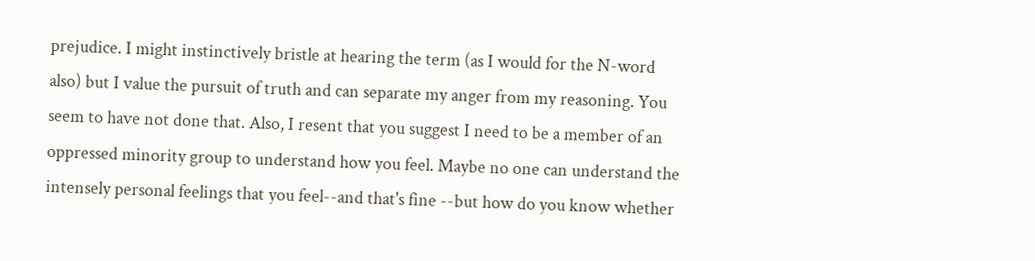prejudice. I might instinctively bristle at hearing the term (as I would for the N-word also) but I value the pursuit of truth and can separate my anger from my reasoning. You seem to have not done that. Also, I resent that you suggest I need to be a member of an oppressed minority group to understand how you feel. Maybe no one can understand the intensely personal feelings that you feel--and that's fine --but how do you know whether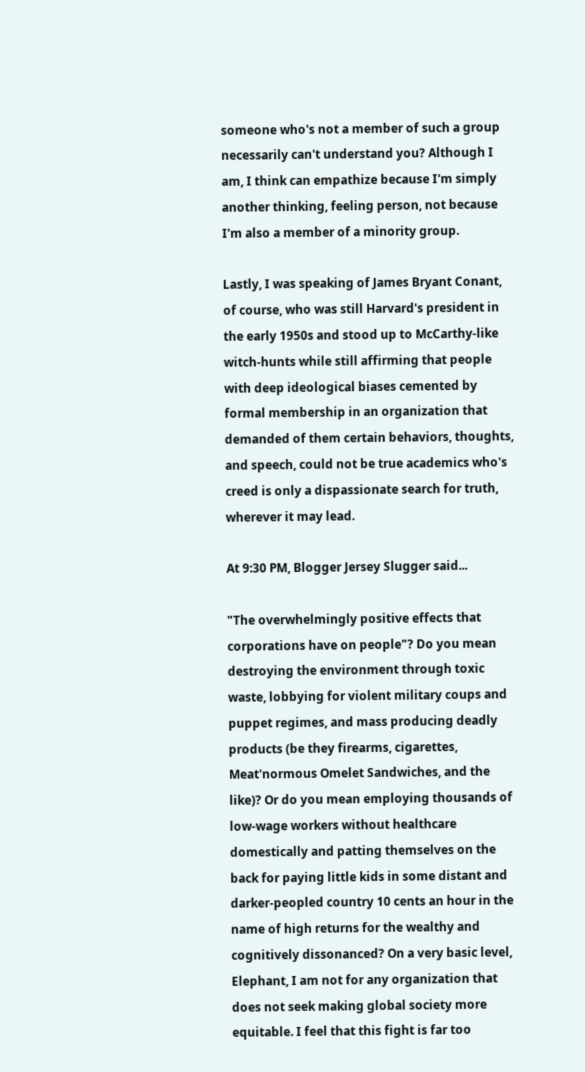someone who's not a member of such a group necessarily can't understand you? Although I am, I think can empathize because I'm simply another thinking, feeling person, not because I'm also a member of a minority group.

Lastly, I was speaking of James Bryant Conant, of course, who was still Harvard's president in the early 1950s and stood up to McCarthy-like witch-hunts while still affirming that people with deep ideological biases cemented by formal membership in an organization that demanded of them certain behaviors, thoughts, and speech, could not be true academics who's creed is only a dispassionate search for truth, wherever it may lead.

At 9:30 PM, Blogger Jersey Slugger said...

"The overwhelmingly positive effects that corporations have on people"? Do you mean destroying the environment through toxic waste, lobbying for violent military coups and puppet regimes, and mass producing deadly products (be they firearms, cigarettes, Meat'normous Omelet Sandwiches, and the like)? Or do you mean employing thousands of low-wage workers without healthcare domestically and patting themselves on the back for paying little kids in some distant and darker-peopled country 10 cents an hour in the name of high returns for the wealthy and cognitively dissonanced? On a very basic level, Elephant, I am not for any organization that does not seek making global society more equitable. I feel that this fight is far too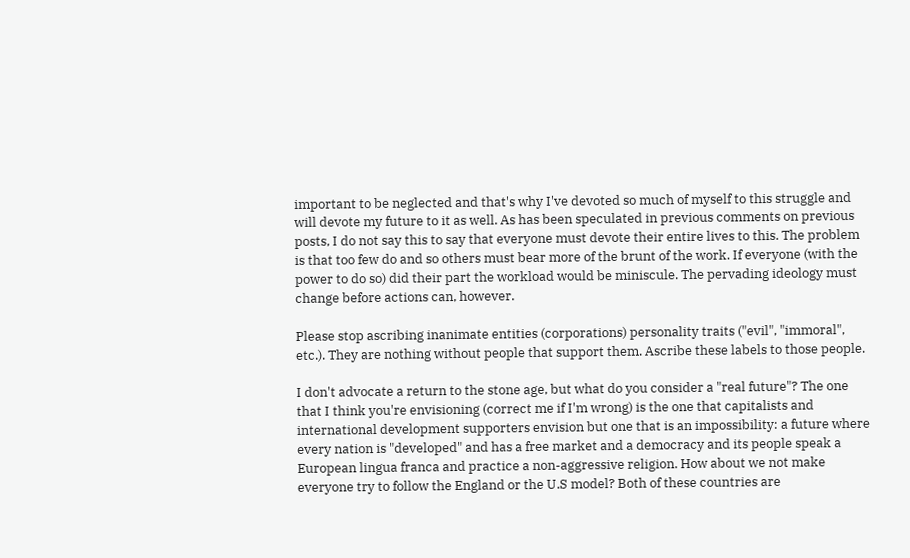important to be neglected and that's why I've devoted so much of myself to this struggle and will devote my future to it as well. As has been speculated in previous comments on previous posts, I do not say this to say that everyone must devote their entire lives to this. The problem is that too few do and so others must bear more of the brunt of the work. If everyone (with the power to do so) did their part the workload would be miniscule. The pervading ideology must change before actions can, however.

Please stop ascribing inanimate entities (corporations) personality traits ("evil", "immoral", etc.). They are nothing without people that support them. Ascribe these labels to those people.

I don't advocate a return to the stone age, but what do you consider a "real future"? The one that I think you're envisioning (correct me if I'm wrong) is the one that capitalists and international development supporters envision but one that is an impossibility: a future where every nation is "developed" and has a free market and a democracy and its people speak a European lingua franca and practice a non-aggressive religion. How about we not make everyone try to follow the England or the U.S model? Both of these countries are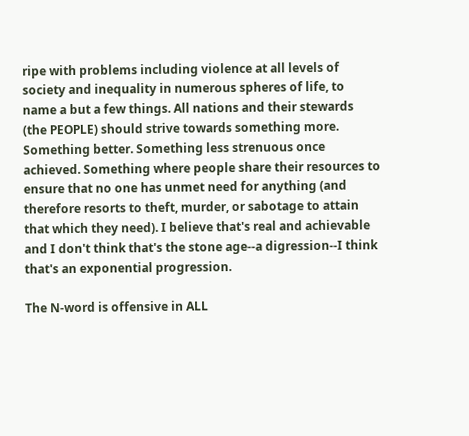ripe with problems including violence at all levels of society and inequality in numerous spheres of life, to name a but a few things. All nations and their stewards (the PEOPLE) should strive towards something more. Something better. Something less strenuous once achieved. Something where people share their resources to ensure that no one has unmet need for anything (and therefore resorts to theft, murder, or sabotage to attain that which they need). I believe that's real and achievable and I don't think that's the stone age--a digression--I think that's an exponential progression.

The N-word is offensive in ALL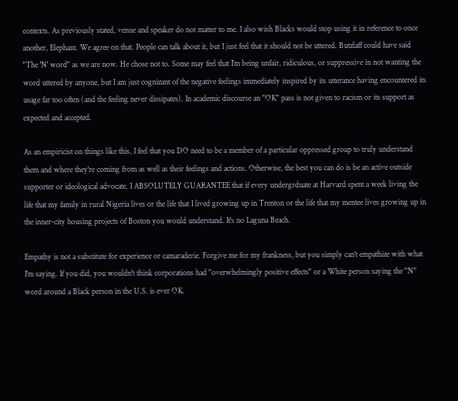contexts. As previously stated, venue and speaker do not matter to me. I also wish Blacks would stop using it in reference to once another, Elephant. We agree on that. People can talk about it, but I just feel that it should not be uttered. Butzlaff could have said "The 'N' word" as we are now. He chose not to. Some may feel that I'm being unfair, ridiculous, or suppressive in not wanting the word uttered by anyone, but I am just cognizant of the negative feelings immediately inspired by its utterance having encountered its usage far too often (and the feeling never dissipates). In academic discourse an "OK" pass is not given to racism or its support as expected and accepted.

As an empiricist on things like this, I feel that you DO need to be a member of a particular oppressed group to truly understand them and where they're coming from as well as their feelings and actions. Otherwise, the best you can do is be an active outside supporter or ideological advocate. I ABSOLUTELY GUARANTEE that if every undergrduate at Harvard spent a week living the life that my family in rural Nigeria lives or the life that I lived growing up in Trenton or the life that my mentee lives growing up in the inner-city housing projects of Boston you would understand. It's no Laguna Beach.

Empathy is not a substitute for experience or camaraderie. Forgive me for my frankness, but you simply can't empathize with what I'm saying. If you did, you wouldn't think corporations had "overwhelmingly positive effects" or a White person saying the "N" word around a Black person in the U.S. is ever OK.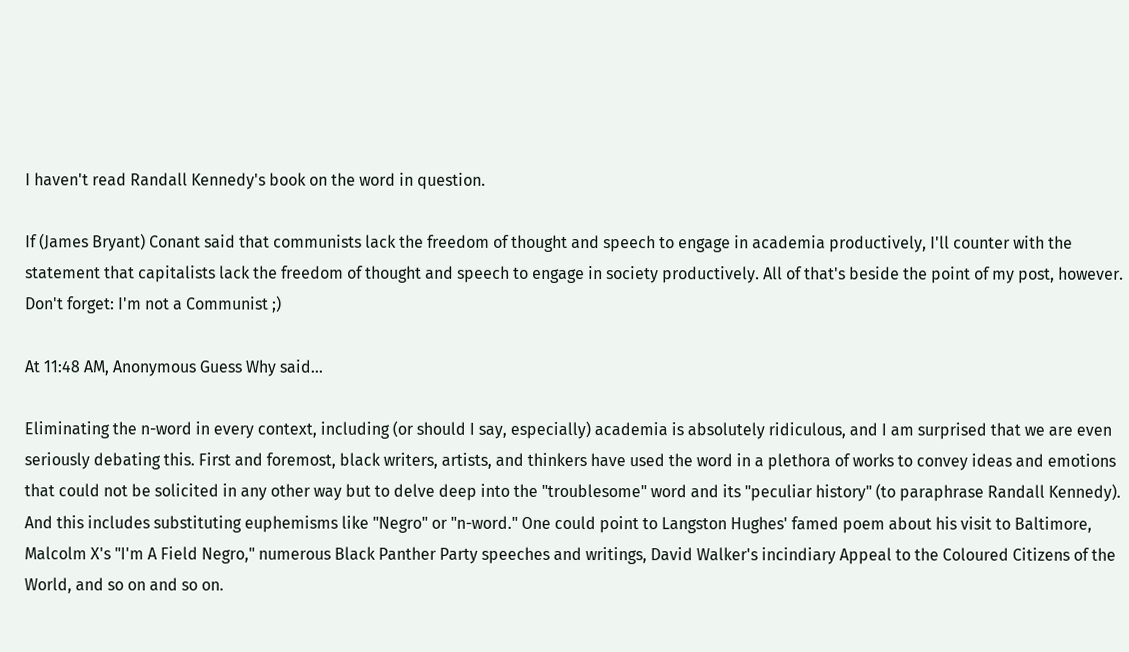I haven't read Randall Kennedy's book on the word in question.

If (James Bryant) Conant said that communists lack the freedom of thought and speech to engage in academia productively, I'll counter with the statement that capitalists lack the freedom of thought and speech to engage in society productively. All of that's beside the point of my post, however. Don't forget: I'm not a Communist ;)

At 11:48 AM, Anonymous Guess Why said...

Eliminating the n-word in every context, including (or should I say, especially) academia is absolutely ridiculous, and I am surprised that we are even seriously debating this. First and foremost, black writers, artists, and thinkers have used the word in a plethora of works to convey ideas and emotions that could not be solicited in any other way but to delve deep into the "troublesome" word and its "peculiar history" (to paraphrase Randall Kennedy). And this includes substituting euphemisms like "Negro" or "n-word." One could point to Langston Hughes' famed poem about his visit to Baltimore, Malcolm X's "I'm A Field Negro," numerous Black Panther Party speeches and writings, David Walker's incindiary Appeal to the Coloured Citizens of the World, and so on and so on.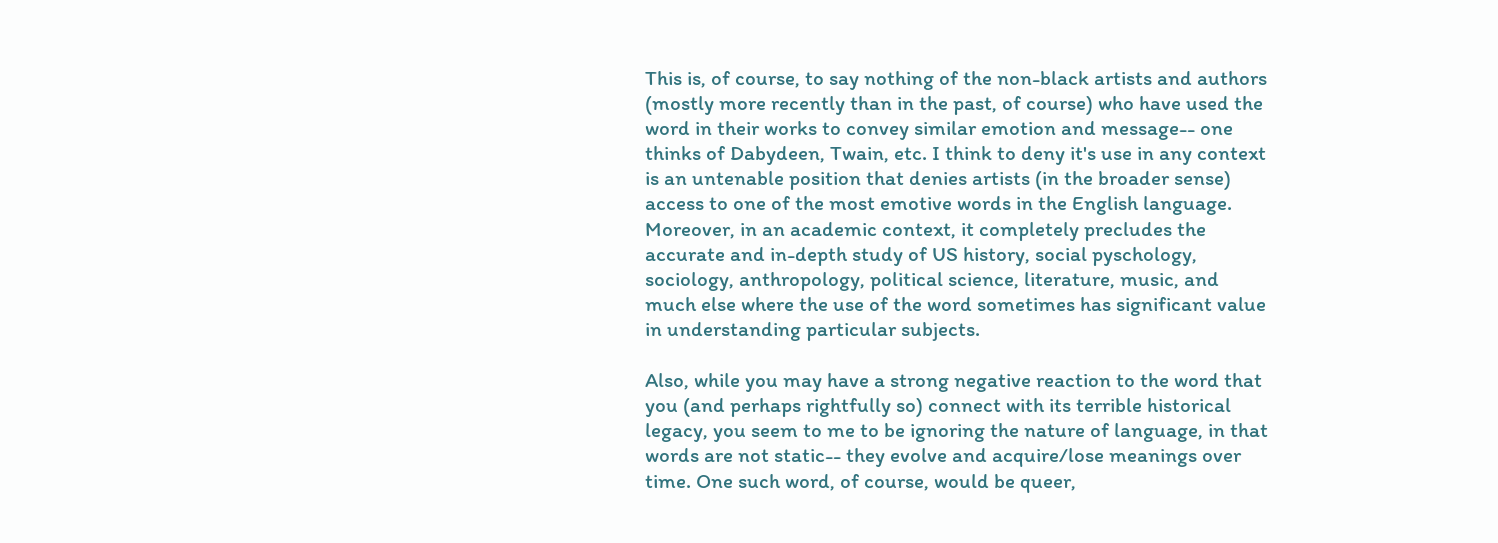This is, of course, to say nothing of the non-black artists and authors (mostly more recently than in the past, of course) who have used the word in their works to convey similar emotion and message-- one thinks of Dabydeen, Twain, etc. I think to deny it's use in any context is an untenable position that denies artists (in the broader sense) access to one of the most emotive words in the English language. Moreover, in an academic context, it completely precludes the accurate and in-depth study of US history, social pyschology, sociology, anthropology, political science, literature, music, and much else where the use of the word sometimes has significant value in understanding particular subjects.

Also, while you may have a strong negative reaction to the word that you (and perhaps rightfully so) connect with its terrible historical legacy, you seem to me to be ignoring the nature of language, in that words are not static-- they evolve and acquire/lose meanings over time. One such word, of course, would be queer,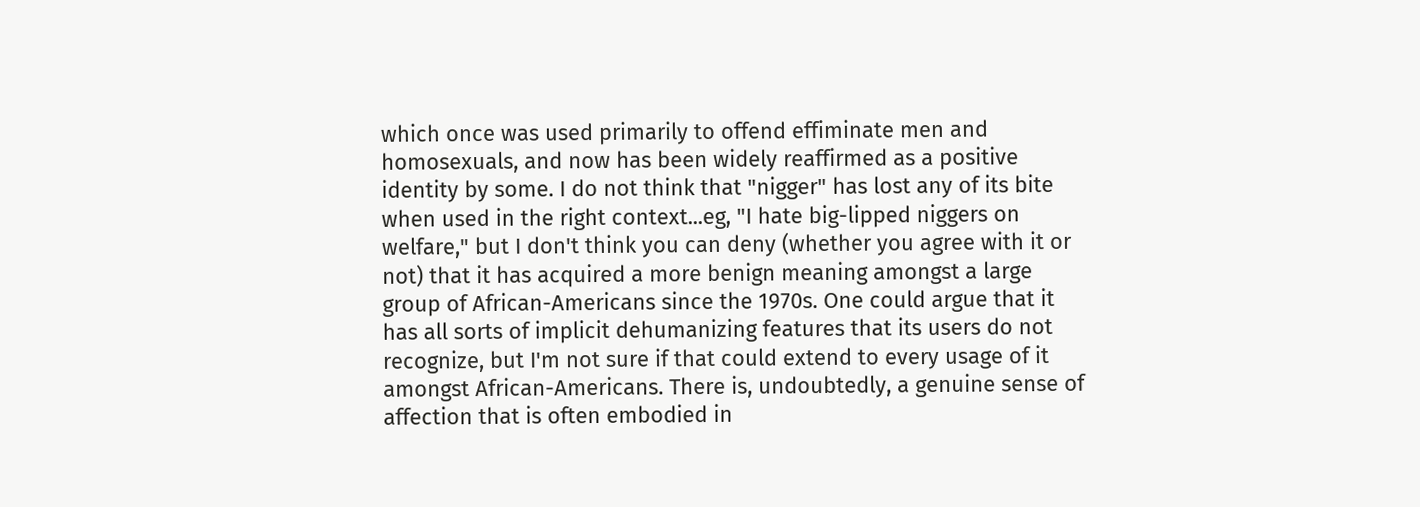which once was used primarily to offend effiminate men and homosexuals, and now has been widely reaffirmed as a positive identity by some. I do not think that "nigger" has lost any of its bite when used in the right context...eg, "I hate big-lipped niggers on welfare," but I don't think you can deny (whether you agree with it or not) that it has acquired a more benign meaning amongst a large group of African-Americans since the 1970s. One could argue that it has all sorts of implicit dehumanizing features that its users do not recognize, but I'm not sure if that could extend to every usage of it amongst African-Americans. There is, undoubtedly, a genuine sense of affection that is often embodied in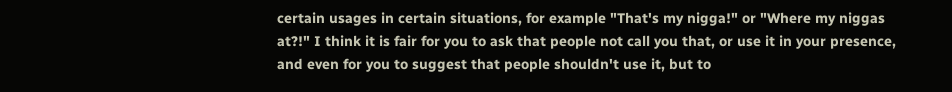certain usages in certain situations, for example "That's my nigga!" or "Where my niggas at?!" I think it is fair for you to ask that people not call you that, or use it in your presence, and even for you to suggest that people shouldn't use it, but to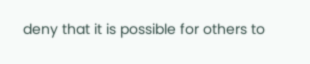deny that it is possible for others to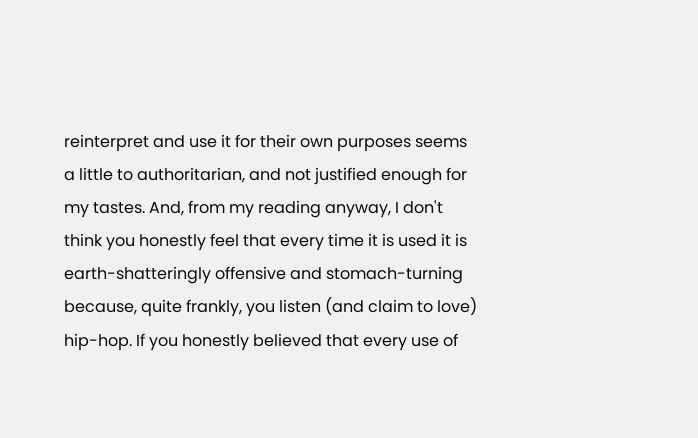reinterpret and use it for their own purposes seems a little to authoritarian, and not justified enough for my tastes. And, from my reading anyway, I don't think you honestly feel that every time it is used it is earth-shatteringly offensive and stomach-turning because, quite frankly, you listen (and claim to love) hip-hop. If you honestly believed that every use of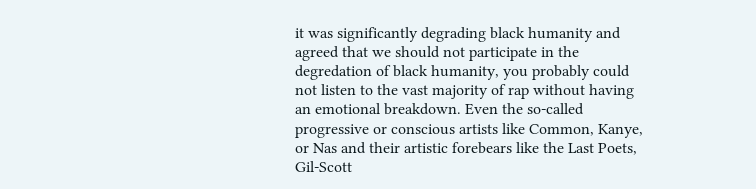it was significantly degrading black humanity and agreed that we should not participate in the degredation of black humanity, you probably could not listen to the vast majority of rap without having an emotional breakdown. Even the so-called progressive or conscious artists like Common, Kanye, or Nas and their artistic forebears like the Last Poets, Gil-Scott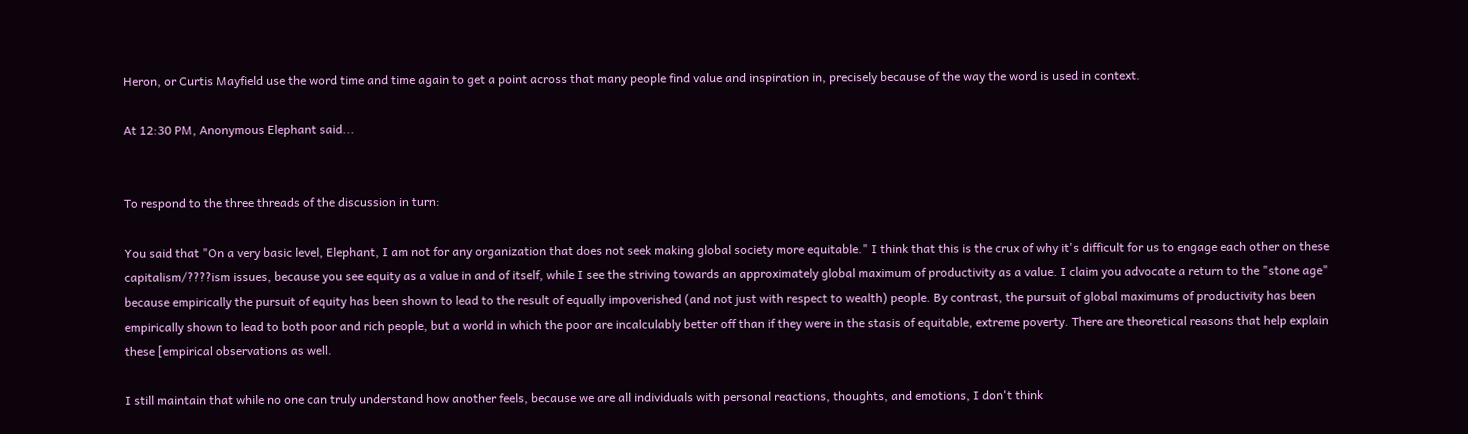Heron, or Curtis Mayfield use the word time and time again to get a point across that many people find value and inspiration in, precisely because of the way the word is used in context.

At 12:30 PM, Anonymous Elephant said...


To respond to the three threads of the discussion in turn:

You said that "On a very basic level, Elephant, I am not for any organization that does not seek making global society more equitable." I think that this is the crux of why it's difficult for us to engage each other on these capitalism/????ism issues, because you see equity as a value in and of itself, while I see the striving towards an approximately global maximum of productivity as a value. I claim you advocate a return to the "stone age" because empirically the pursuit of equity has been shown to lead to the result of equally impoverished (and not just with respect to wealth) people. By contrast, the pursuit of global maximums of productivity has been empirically shown to lead to both poor and rich people, but a world in which the poor are incalculably better off than if they were in the stasis of equitable, extreme poverty. There are theoretical reasons that help explain these [empirical observations as well.

I still maintain that while no one can truly understand how another feels, because we are all individuals with personal reactions, thoughts, and emotions, I don't think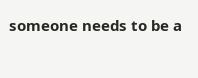someone needs to be a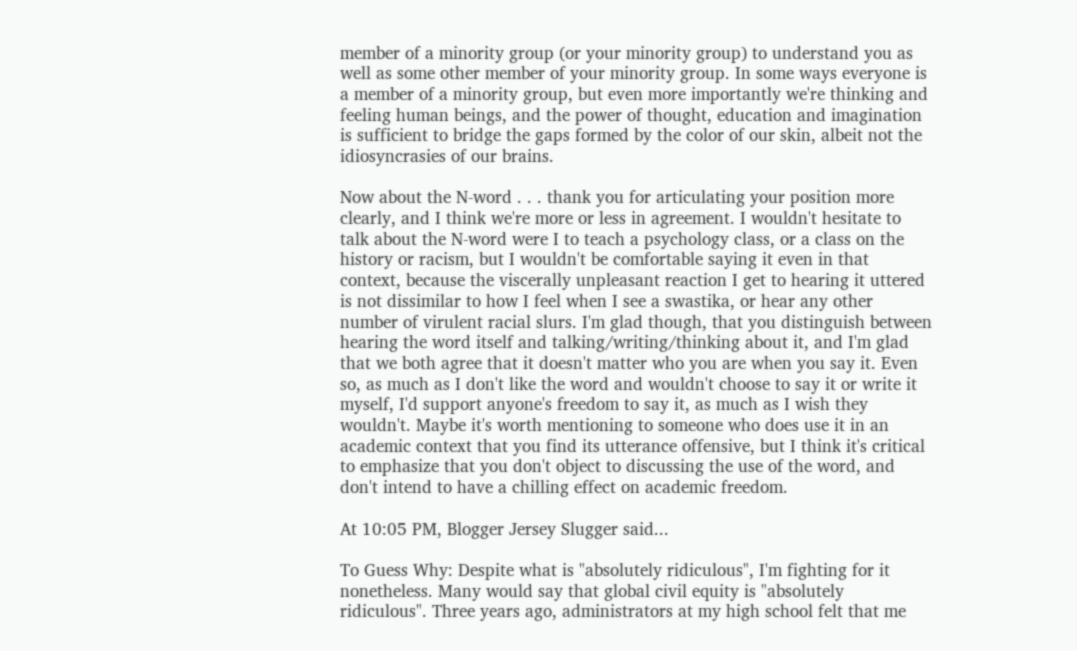member of a minority group (or your minority group) to understand you as well as some other member of your minority group. In some ways everyone is a member of a minority group, but even more importantly we're thinking and feeling human beings, and the power of thought, education and imagination is sufficient to bridge the gaps formed by the color of our skin, albeit not the idiosyncrasies of our brains.

Now about the N-word . . . thank you for articulating your position more clearly, and I think we're more or less in agreement. I wouldn't hesitate to talk about the N-word were I to teach a psychology class, or a class on the history or racism, but I wouldn't be comfortable saying it even in that context, because the viscerally unpleasant reaction I get to hearing it uttered is not dissimilar to how I feel when I see a swastika, or hear any other number of virulent racial slurs. I'm glad though, that you distinguish between hearing the word itself and talking/writing/thinking about it, and I'm glad that we both agree that it doesn't matter who you are when you say it. Even so, as much as I don't like the word and wouldn't choose to say it or write it myself, I'd support anyone's freedom to say it, as much as I wish they wouldn't. Maybe it's worth mentioning to someone who does use it in an academic context that you find its utterance offensive, but I think it's critical to emphasize that you don't object to discussing the use of the word, and don't intend to have a chilling effect on academic freedom.

At 10:05 PM, Blogger Jersey Slugger said...

To Guess Why: Despite what is "absolutely ridiculous", I'm fighting for it nonetheless. Many would say that global civil equity is "absolutely ridiculous". Three years ago, administrators at my high school felt that me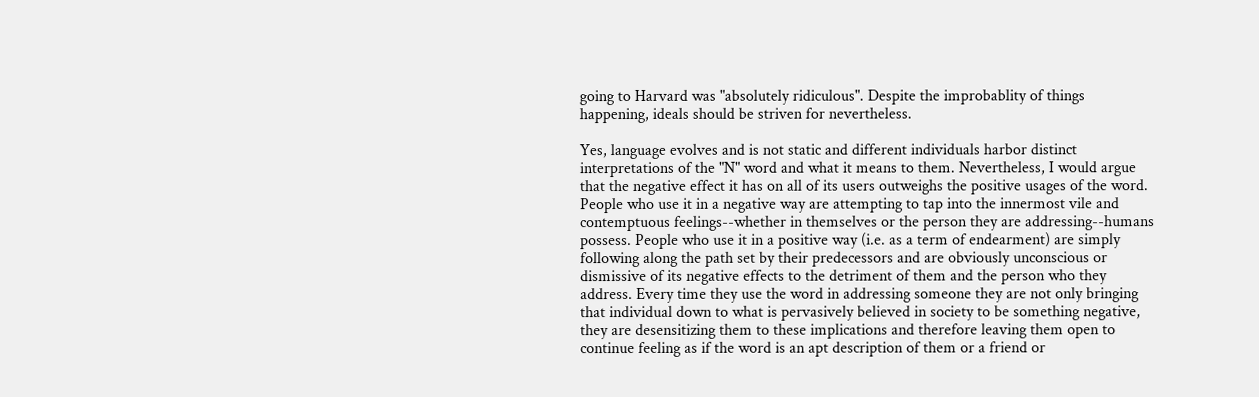going to Harvard was "absolutely ridiculous". Despite the improbablity of things happening, ideals should be striven for nevertheless.

Yes, language evolves and is not static and different individuals harbor distinct interpretations of the "N" word and what it means to them. Nevertheless, I would argue that the negative effect it has on all of its users outweighs the positive usages of the word. People who use it in a negative way are attempting to tap into the innermost vile and contemptuous feelings--whether in themselves or the person they are addressing--humans possess. People who use it in a positive way (i.e. as a term of endearment) are simply following along the path set by their predecessors and are obviously unconscious or dismissive of its negative effects to the detriment of them and the person who they address. Every time they use the word in addressing someone they are not only bringing that individual down to what is pervasively believed in society to be something negative, they are desensitizing them to these implications and therefore leaving them open to continue feeling as if the word is an apt description of them or a friend or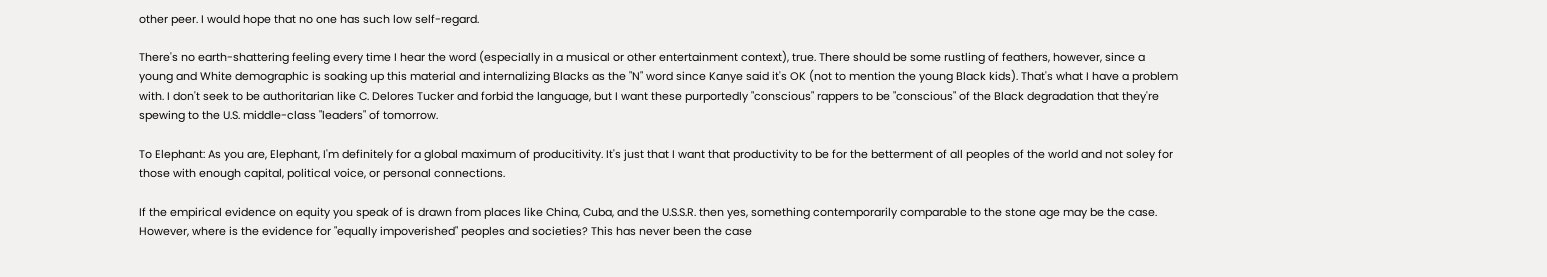other peer. I would hope that no one has such low self-regard.

There's no earth-shattering feeling every time I hear the word (especially in a musical or other entertainment context), true. There should be some rustling of feathers, however, since a young and White demographic is soaking up this material and internalizing Blacks as the "N" word since Kanye said it's OK (not to mention the young Black kids). That's what I have a problem with. I don't seek to be authoritarian like C. Delores Tucker and forbid the language, but I want these purportedly "conscious" rappers to be "conscious" of the Black degradation that they're spewing to the U.S. middle-class "leaders" of tomorrow.

To Elephant: As you are, Elephant, I'm definitely for a global maximum of producitivity. It's just that I want that productivity to be for the betterment of all peoples of the world and not soley for those with enough capital, political voice, or personal connections.

If the empirical evidence on equity you speak of is drawn from places like China, Cuba, and the U.S.S.R. then yes, something contemporarily comparable to the stone age may be the case. However, where is the evidence for "equally impoverished" peoples and societies? This has never been the case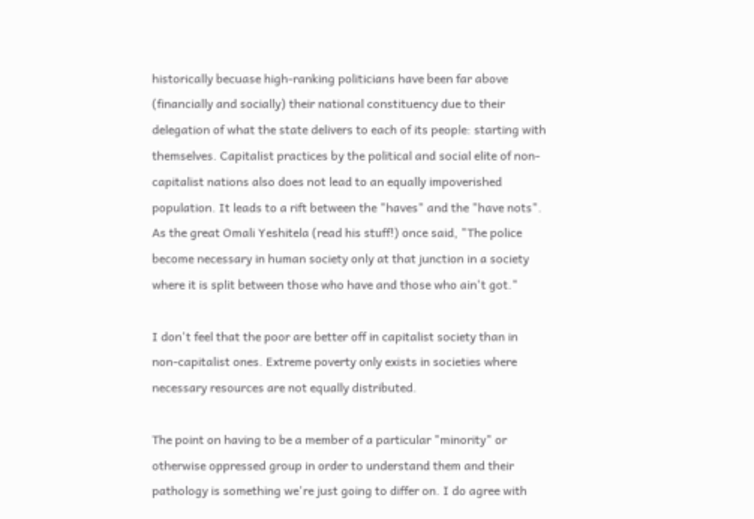historically becuase high-ranking politicians have been far above (financially and socially) their national constituency due to their delegation of what the state delivers to each of its people: starting with themselves. Capitalist practices by the political and social elite of non-capitalist nations also does not lead to an equally impoverished population. It leads to a rift between the "haves" and the "have nots". As the great Omali Yeshitela (read his stuff!) once said, "The police become necessary in human society only at that junction in a society where it is split between those who have and those who ain't got."

I don't feel that the poor are better off in capitalist society than in non-capitalist ones. Extreme poverty only exists in societies where necessary resources are not equally distributed.

The point on having to be a member of a particular "minority" or otherwise oppressed group in order to understand them and their pathology is something we're just going to differ on. I do agree with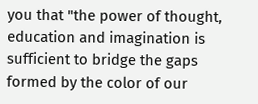you that "the power of thought, education and imagination is sufficient to bridge the gaps formed by the color of our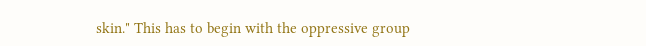skin." This has to begin with the oppressive group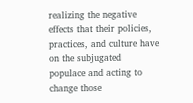realizing the negative effects that their policies, practices, and culture have on the subjugated populace and acting to change those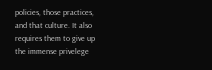policies, those practices, and that culture. It also requires them to give up the immense privelege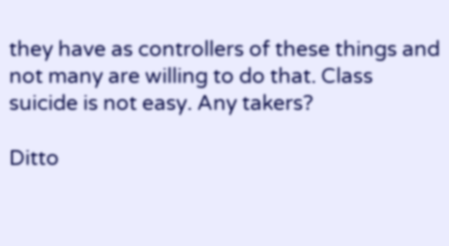they have as controllers of these things and not many are willing to do that. Class suicide is not easy. Any takers?

Ditto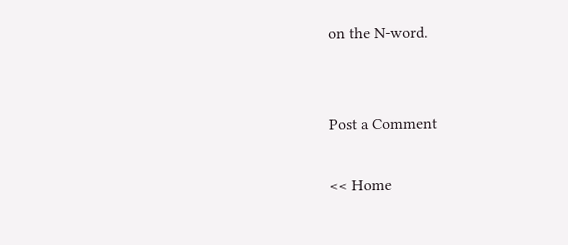on the N-word.


Post a Comment

<< Home